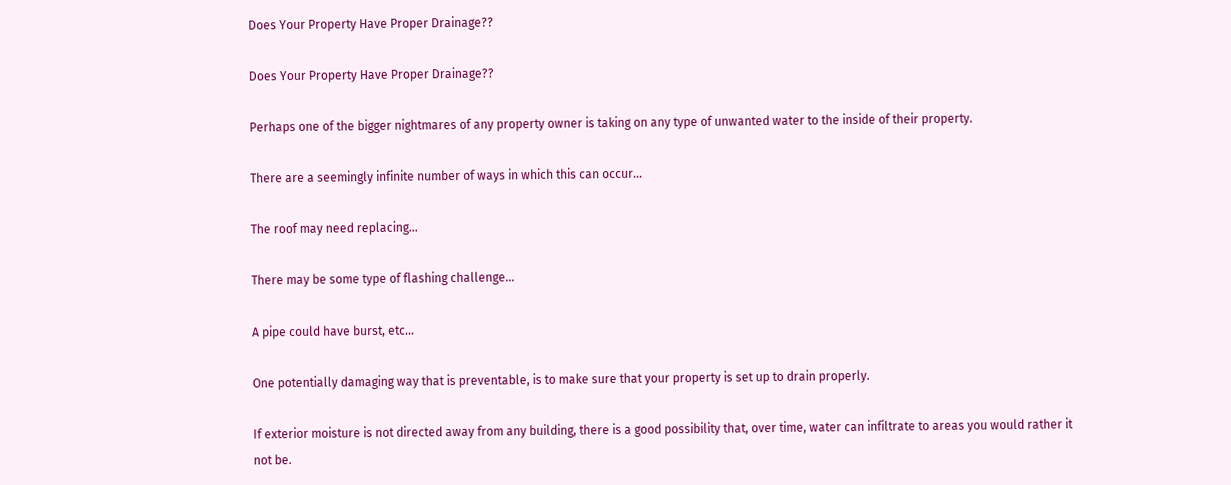Does Your Property Have Proper Drainage??

Does Your Property Have Proper Drainage??

Perhaps one of the bigger nightmares of any property owner is taking on any type of unwanted water to the inside of their property.

There are a seemingly infinite number of ways in which this can occur…

The roof may need replacing…

There may be some type of flashing challenge…

A pipe could have burst, etc…

One potentially damaging way that is preventable, is to make sure that your property is set up to drain properly.

If exterior moisture is not directed away from any building, there is a good possibility that, over time, water can infiltrate to areas you would rather it not be.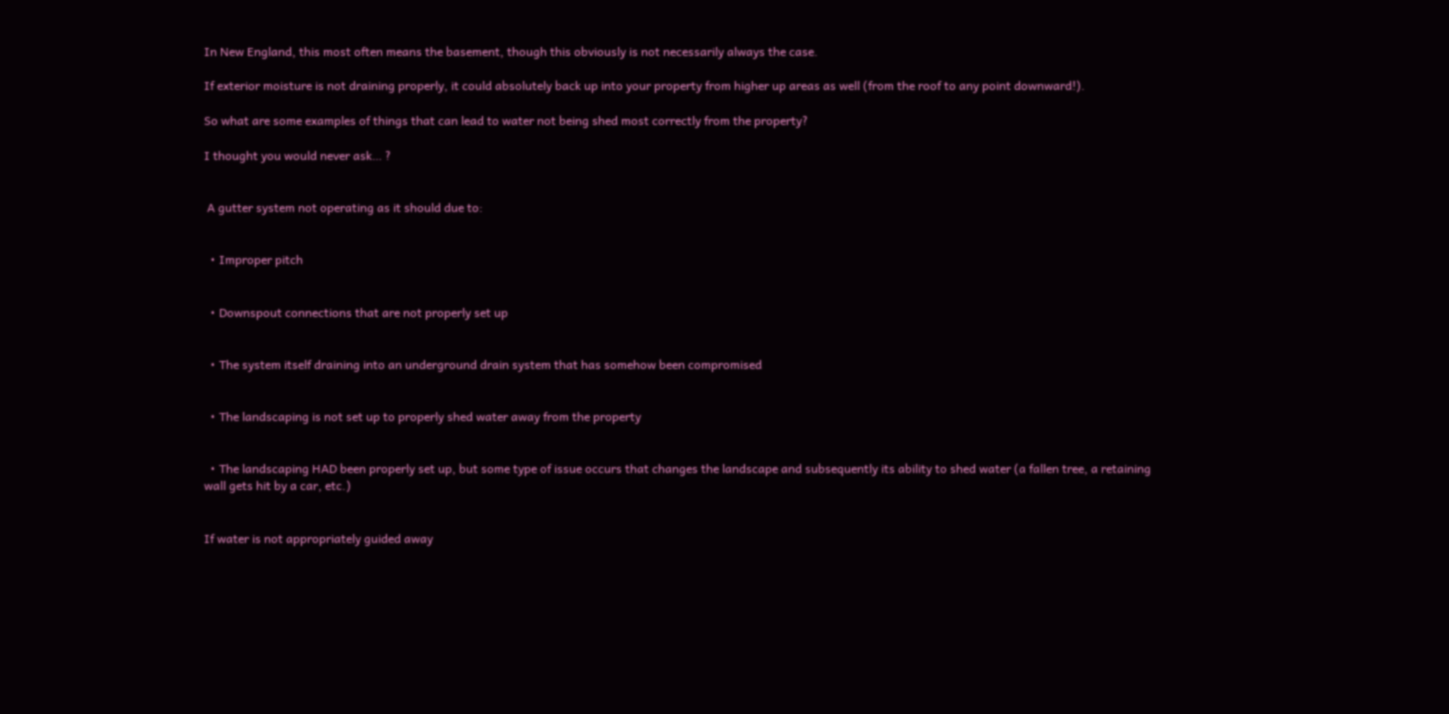In New England, this most often means the basement, though this obviously is not necessarily always the case.

If exterior moisture is not draining properly, it could absolutely back up into your property from higher up areas as well (from the roof to any point downward!).

So what are some examples of things that can lead to water not being shed most correctly from the property?

I thought you would never ask… ?


 A gutter system not operating as it should due to:


  • Improper pitch


  • Downspout connections that are not properly set up


  • The system itself draining into an underground drain system that has somehow been compromised


  • The landscaping is not set up to properly shed water away from the property


  • The landscaping HAD been properly set up, but some type of issue occurs that changes the landscape and subsequently its ability to shed water (a fallen tree, a retaining wall gets hit by a car, etc.)


If water is not appropriately guided away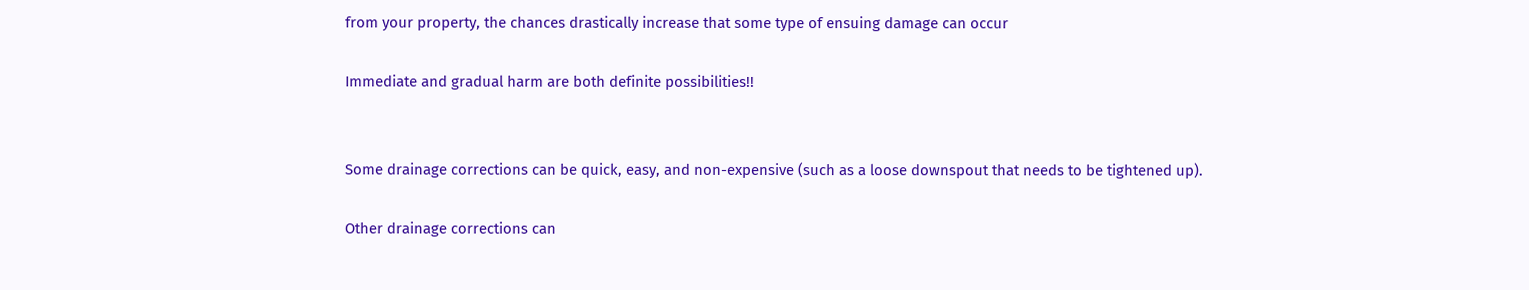from your property, the chances drastically increase that some type of ensuing damage can occur

Immediate and gradual harm are both definite possibilities!!


Some drainage corrections can be quick, easy, and non-expensive (such as a loose downspout that needs to be tightened up).

Other drainage corrections can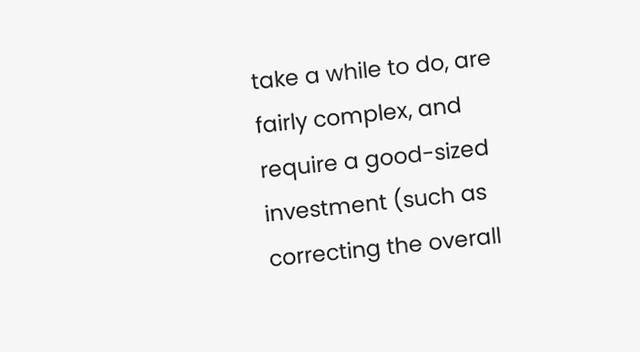take a while to do, are fairly complex, and require a good-sized investment (such as correcting the overall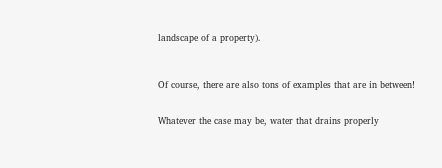landscape of a property).



Of course, there are also tons of examples that are in between!


Whatever the case may be, water that drains properly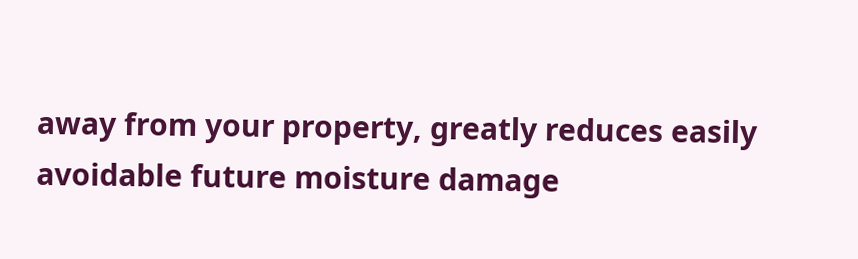away from your property, greatly reduces easily avoidable future moisture damage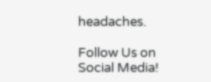headaches.

Follow Us on Social Media!